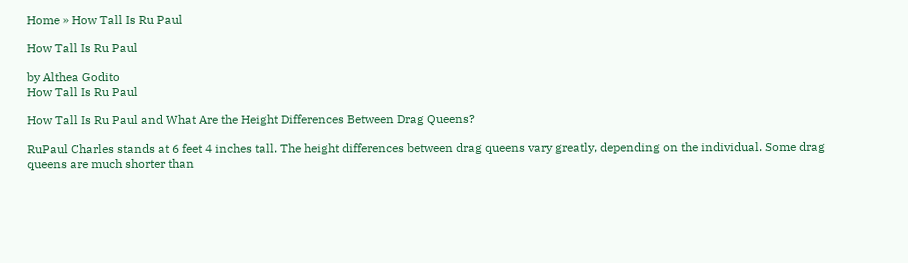Home » How Tall Is Ru Paul

How Tall Is Ru Paul

by Althea Godito
How Tall Is Ru Paul

How Tall Is Ru Paul and What Are the Height Differences Between Drag Queens?

RuPaul Charles stands at 6 feet 4 inches tall. The height differences between drag queens vary greatly, depending on the individual. Some drag queens are much shorter than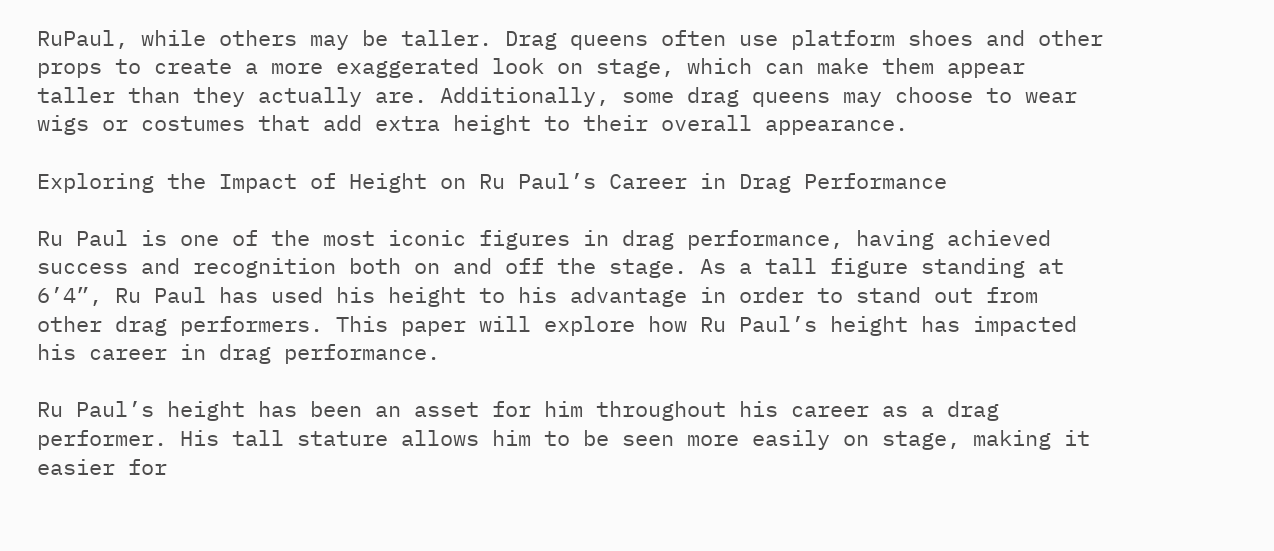RuPaul, while others may be taller. Drag queens often use platform shoes and other props to create a more exaggerated look on stage, which can make them appear taller than they actually are. Additionally, some drag queens may choose to wear wigs or costumes that add extra height to their overall appearance.

Exploring the Impact of Height on Ru Paul’s Career in Drag Performance

Ru Paul is one of the most iconic figures in drag performance, having achieved success and recognition both on and off the stage. As a tall figure standing at 6’4”, Ru Paul has used his height to his advantage in order to stand out from other drag performers. This paper will explore how Ru Paul’s height has impacted his career in drag performance.

Ru Paul’s height has been an asset for him throughout his career as a drag performer. His tall stature allows him to be seen more easily on stage, making it easier for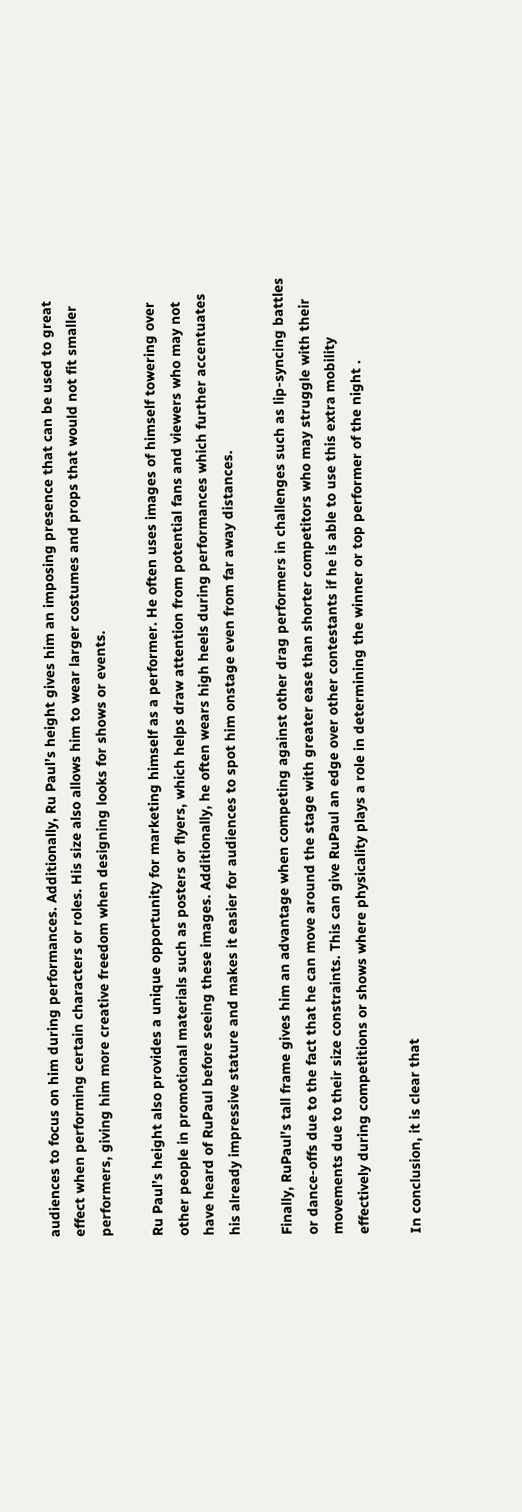audiences to focus on him during performances. Additionally, Ru Paul’s height gives him an imposing presence that can be used to great effect when performing certain characters or roles. His size also allows him to wear larger costumes and props that would not fit smaller performers, giving him more creative freedom when designing looks for shows or events.

Ru Paul’s height also provides a unique opportunity for marketing himself as a performer. He often uses images of himself towering over other people in promotional materials such as posters or flyers, which helps draw attention from potential fans and viewers who may not have heard of RuPaul before seeing these images. Additionally, he often wears high heels during performances which further accentuates his already impressive stature and makes it easier for audiences to spot him onstage even from far away distances.

Finally, RuPaul’s tall frame gives him an advantage when competing against other drag performers in challenges such as lip-syncing battles or dance-offs due to the fact that he can move around the stage with greater ease than shorter competitors who may struggle with their movements due to their size constraints. This can give RuPaul an edge over other contestants if he is able to use this extra mobility effectively during competitions or shows where physicality plays a role in determining the winner or top performer of the night .

In conclusion, it is clear that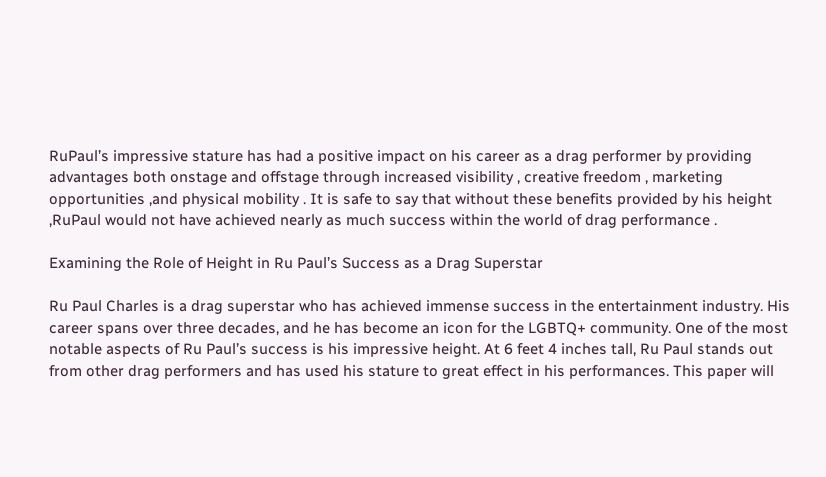RuPaul’s impressive stature has had a positive impact on his career as a drag performer by providing advantages both onstage and offstage through increased visibility , creative freedom , marketing opportunities ,and physical mobility . It is safe to say that without these benefits provided by his height ,RuPaul would not have achieved nearly as much success within the world of drag performance .

Examining the Role of Height in Ru Paul’s Success as a Drag Superstar

Ru Paul Charles is a drag superstar who has achieved immense success in the entertainment industry. His career spans over three decades, and he has become an icon for the LGBTQ+ community. One of the most notable aspects of Ru Paul’s success is his impressive height. At 6 feet 4 inches tall, Ru Paul stands out from other drag performers and has used his stature to great effect in his performances. This paper will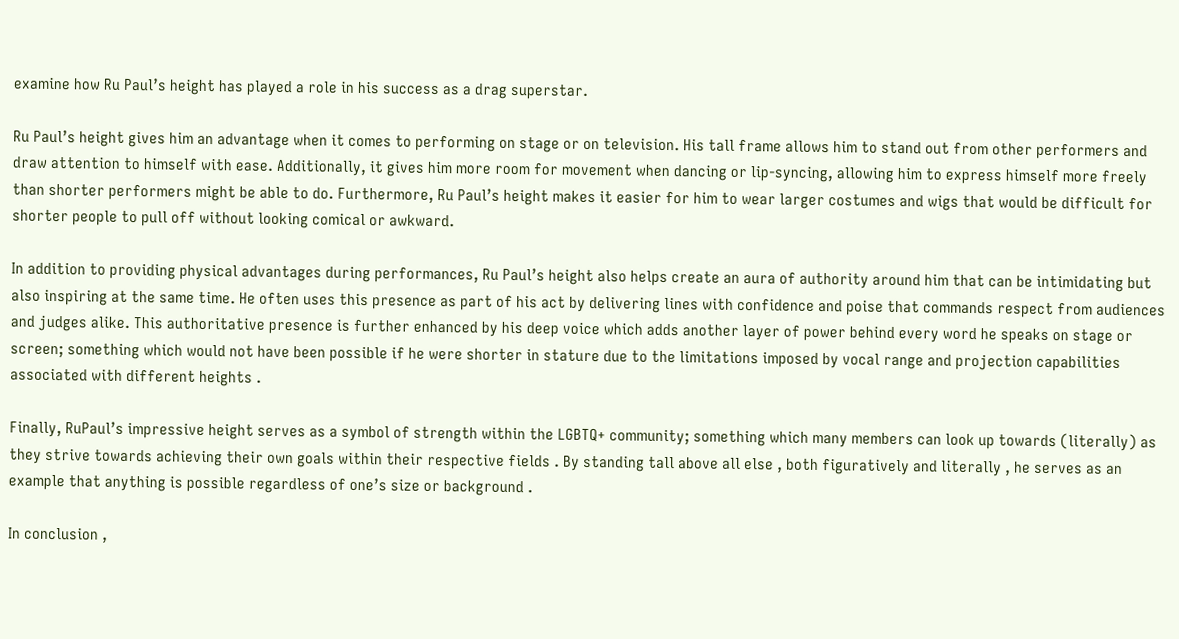examine how Ru Paul’s height has played a role in his success as a drag superstar.

Ru Paul’s height gives him an advantage when it comes to performing on stage or on television. His tall frame allows him to stand out from other performers and draw attention to himself with ease. Additionally, it gives him more room for movement when dancing or lip-syncing, allowing him to express himself more freely than shorter performers might be able to do. Furthermore, Ru Paul’s height makes it easier for him to wear larger costumes and wigs that would be difficult for shorter people to pull off without looking comical or awkward.

In addition to providing physical advantages during performances, Ru Paul’s height also helps create an aura of authority around him that can be intimidating but also inspiring at the same time. He often uses this presence as part of his act by delivering lines with confidence and poise that commands respect from audiences and judges alike. This authoritative presence is further enhanced by his deep voice which adds another layer of power behind every word he speaks on stage or screen; something which would not have been possible if he were shorter in stature due to the limitations imposed by vocal range and projection capabilities associated with different heights .

Finally, RuPaul’s impressive height serves as a symbol of strength within the LGBTQ+ community; something which many members can look up towards (literally) as they strive towards achieving their own goals within their respective fields . By standing tall above all else , both figuratively and literally , he serves as an example that anything is possible regardless of one’s size or background .

In conclusion ,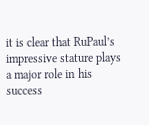it is clear that RuPaul’s impressive stature plays a major role in his success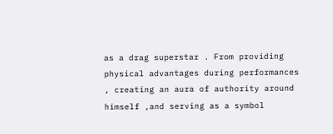as a drag superstar . From providing physical advantages during performances , creating an aura of authority around himself ,and serving as a symbol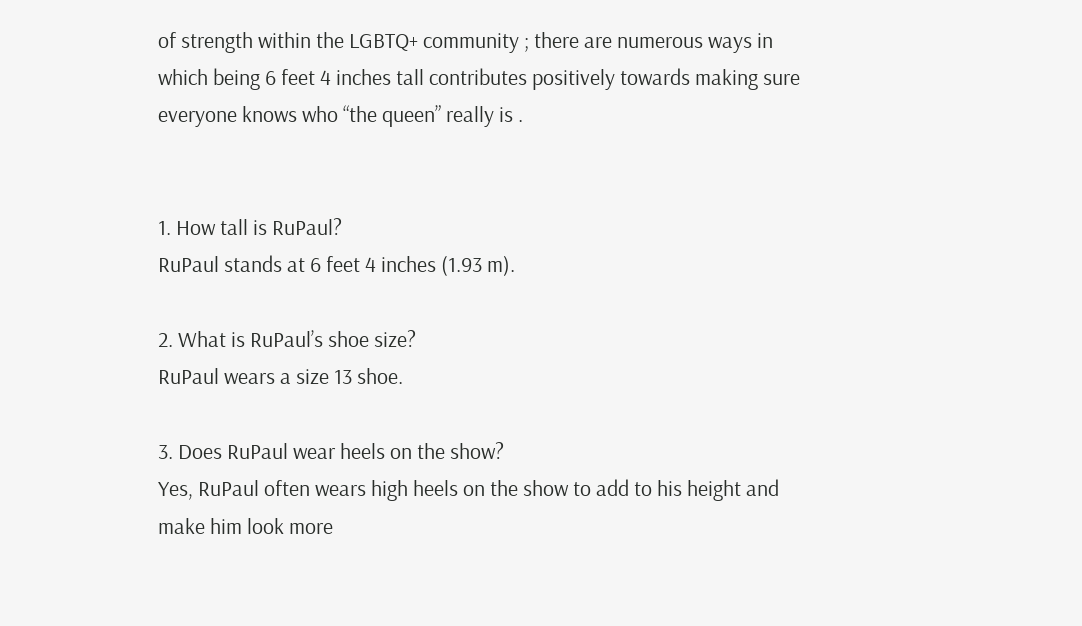of strength within the LGBTQ+ community ; there are numerous ways in which being 6 feet 4 inches tall contributes positively towards making sure everyone knows who “the queen” really is .


1. How tall is RuPaul?
RuPaul stands at 6 feet 4 inches (1.93 m).

2. What is RuPaul’s shoe size?
RuPaul wears a size 13 shoe.

3. Does RuPaul wear heels on the show?
Yes, RuPaul often wears high heels on the show to add to his height and make him look more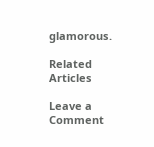glamorous.

Related Articles

Leave a Comment